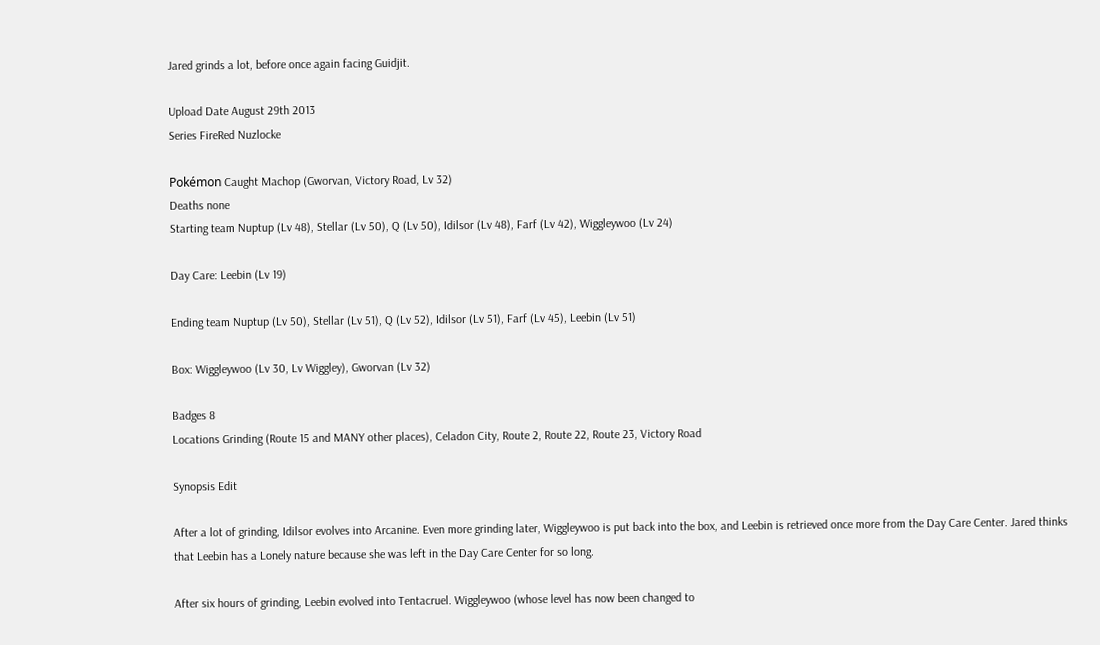Jared grinds a lot, before once again facing Guidjit.

Upload Date August 29th 2013
Series FireRed Nuzlocke

Pokémon Caught Machop (Gworvan, Victory Road, Lv 32)
Deaths none
Starting team Nuptup (Lv 48), Stellar (Lv 50), Q (Lv 50), Idilsor (Lv 48), Farf (Lv 42), Wiggleywoo (Lv 24)

Day Care: Leebin (Lv 19)

Ending team Nuptup (Lv 50), Stellar (Lv 51), Q (Lv 52), Idilsor (Lv 51), Farf (Lv 45), Leebin (Lv 51)

Box: Wiggleywoo (Lv 30, Lv Wiggley), Gworvan (Lv 32)

Badges 8
Locations Grinding (Route 15 and MANY other places), Celadon City, Route 2, Route 22, Route 23, Victory Road

Synopsis Edit

After a lot of grinding, Idilsor evolves into Arcanine. Even more grinding later, Wiggleywoo is put back into the box, and Leebin is retrieved once more from the Day Care Center. Jared thinks that Leebin has a Lonely nature because she was left in the Day Care Center for so long.

After six hours of grinding, Leebin evolved into Tentacruel. Wiggleywoo (whose level has now been changed to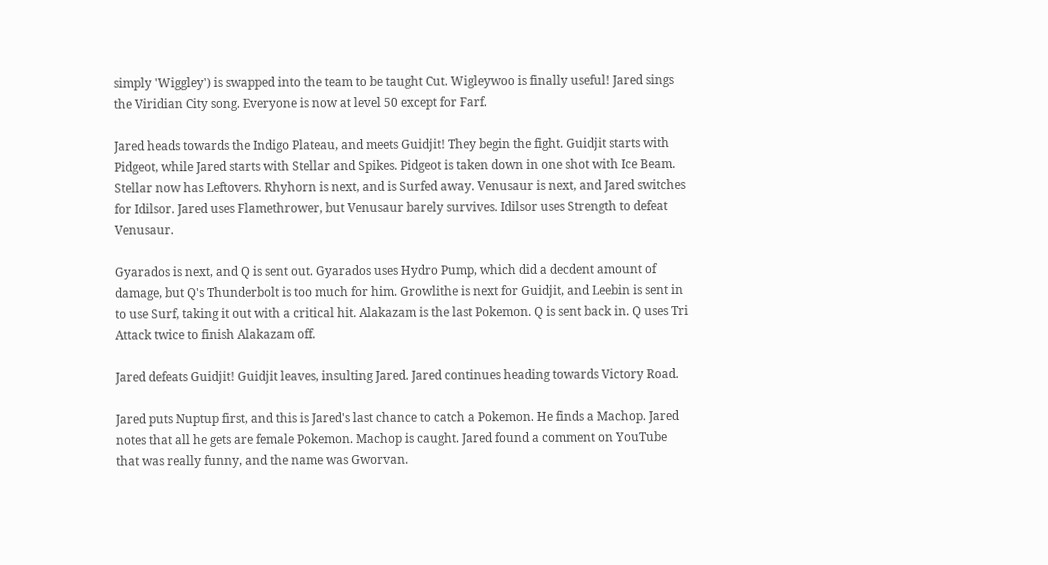simply 'Wiggley') is swapped into the team to be taught Cut. Wigleywoo is finally useful! Jared sings the Viridian City song. Everyone is now at level 50 except for Farf.

Jared heads towards the Indigo Plateau, and meets Guidjit! They begin the fight. Guidjit starts with Pidgeot, while Jared starts with Stellar and Spikes. Pidgeot is taken down in one shot with Ice Beam. Stellar now has Leftovers. Rhyhorn is next, and is Surfed away. Venusaur is next, and Jared switches for Idilsor. Jared uses Flamethrower, but Venusaur barely survives. Idilsor uses Strength to defeat Venusaur.

Gyarados is next, and Q is sent out. Gyarados uses Hydro Pump, which did a decdent amount of damage, but Q's Thunderbolt is too much for him. Growlithe is next for Guidjit, and Leebin is sent in to use Surf, taking it out with a critical hit. Alakazam is the last Pokemon. Q is sent back in. Q uses Tri Attack twice to finish Alakazam off.

Jared defeats Guidjit! Guidjit leaves, insulting Jared. Jared continues heading towards Victory Road.

Jared puts Nuptup first, and this is Jared's last chance to catch a Pokemon. He finds a Machop. Jared notes that all he gets are female Pokemon. Machop is caught. Jared found a comment on YouTube that was really funny, and the name was Gworvan.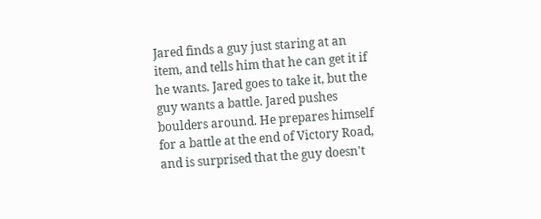Jared finds a guy just staring at an item, and tells him that he can get it if he wants. Jared goes to take it, but the guy wants a battle. Jared pushes boulders around. He prepares himself for a battle at the end of Victory Road, and is surprised that the guy doesn't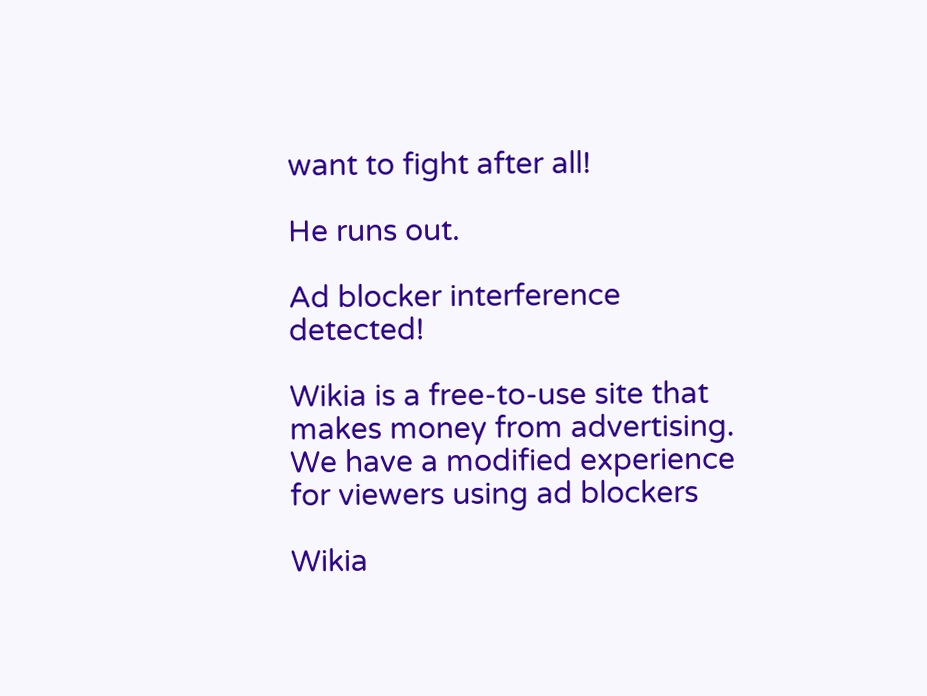want to fight after all!

He runs out.

Ad blocker interference detected!

Wikia is a free-to-use site that makes money from advertising. We have a modified experience for viewers using ad blockers

Wikia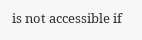is not accessible if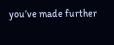you’ve made further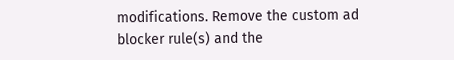modifications. Remove the custom ad blocker rule(s) and the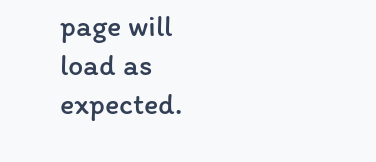page will load as expected.